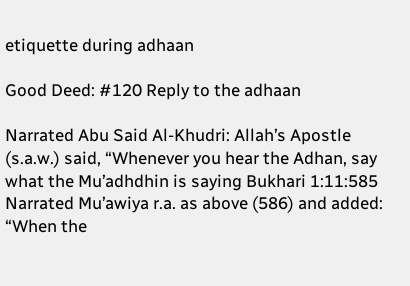etiquette during adhaan

Good Deed: #120 Reply to the adhaan

Narrated Abu Said Al-Khudri: Allah’s Apostle (s.a.w.) said, “Whenever you hear the Adhan, say what the Mu’adhdhin is saying Bukhari 1:11:585 Narrated Mu’awiya r.a. as above (586) and added: “When the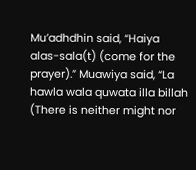Mu’adhdhin said, “Haiya alas-sala(t) (come for the prayer).” Muawiya said, “La hawla wala quwata illa billah (There is neither might nor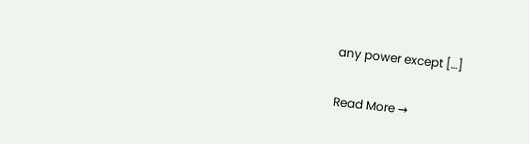any power except […]

Read More →